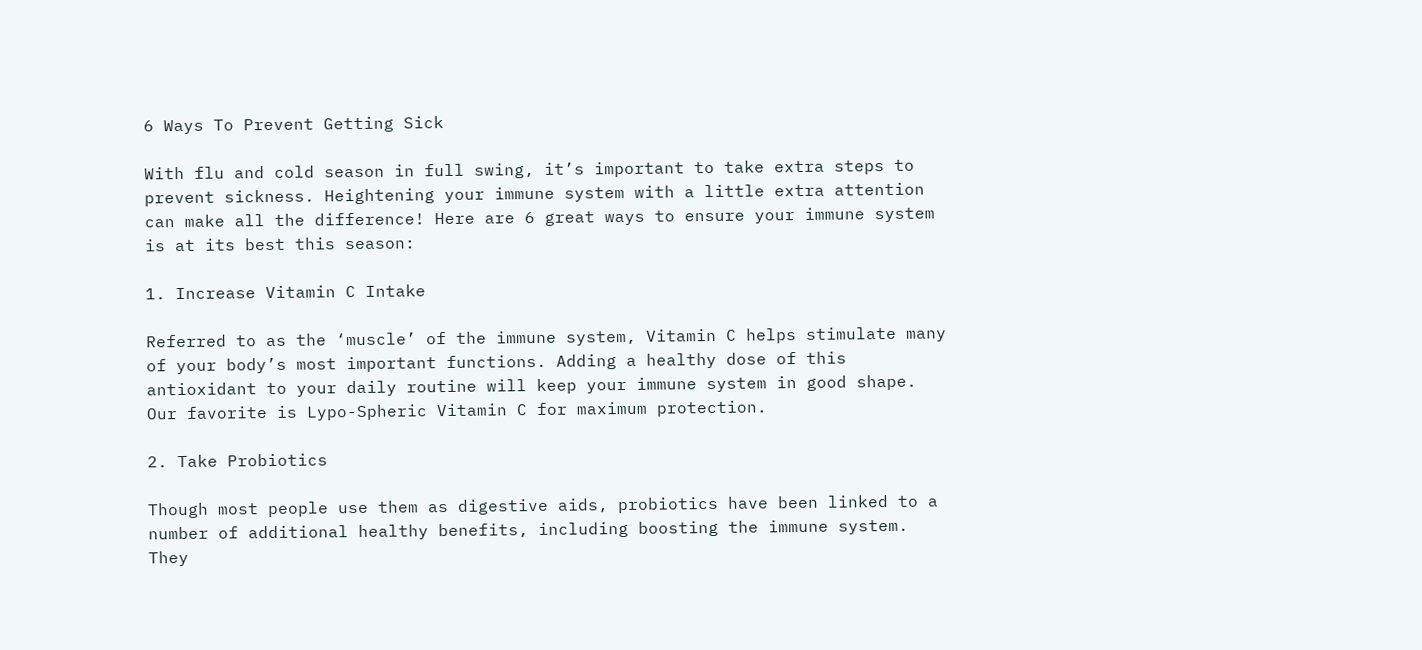6 Ways To Prevent Getting Sick

With flu and cold season in full swing, it’s important to take extra steps to prevent sickness. Heightening your immune system with a little extra attention can make all the difference! Here are 6 great ways to ensure your immune system is at its best this season:

1. Increase Vitamin C Intake

Referred to as the ‘muscle’ of the immune system, Vitamin C helps stimulate many of your body’s most important functions. Adding a healthy dose of this antioxidant to your daily routine will keep your immune system in good shape. Our favorite is Lypo-Spheric Vitamin C for maximum protection.

2. Take Probiotics

Though most people use them as digestive aids, probiotics have been linked to a number of additional healthy benefits, including boosting the immune system. They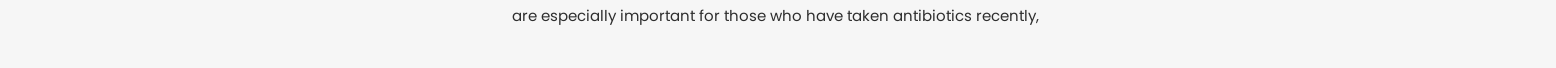are especially important for those who have taken antibiotics recently,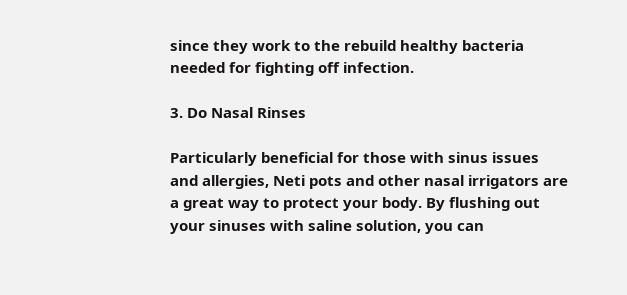since they work to the rebuild healthy bacteria needed for fighting off infection.

3. Do Nasal Rinses

Particularly beneficial for those with sinus issues and allergies, Neti pots and other nasal irrigators are a great way to protect your body. By flushing out your sinuses with saline solution, you can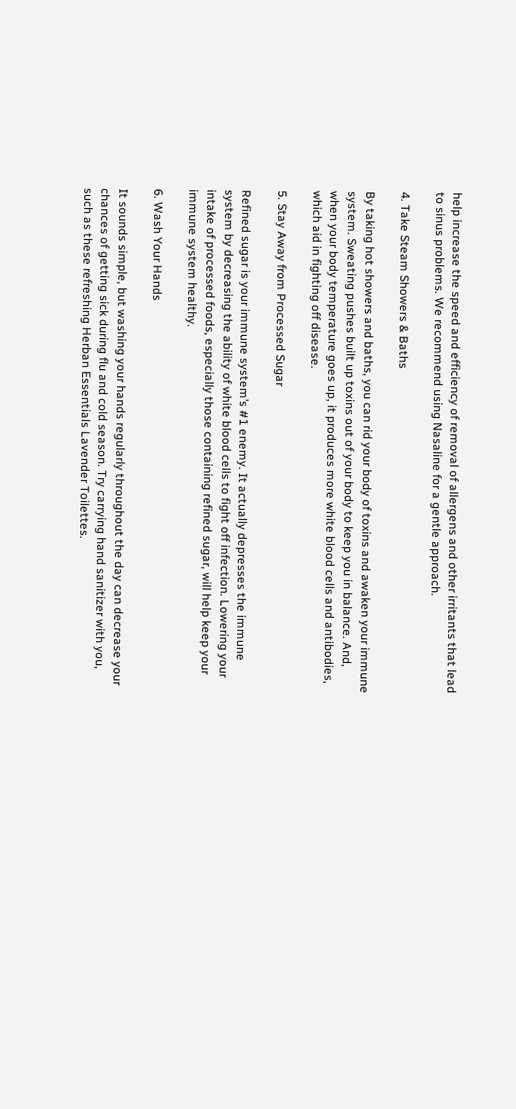help increase the speed and efficiency of removal of allergens and other irritants that lead to sinus problems. We recommend using Nasaline for a gentle approach.

4. Take Steam Showers & Baths

By taking hot showers and baths, you can rid your body of toxins and awaken your immune system. Sweating pushes built up toxins out of your body to keep you in balance. And, when your body temperature goes up, it produces more white blood cells and antibodies, which aid in fighting off disease.

5. Stay Away from Processed Sugar

Refined sugar is your immune system’s #1 enemy. It actually depresses the immune system by decreasing the ability of white blood cells to fight off infection. Lowering your intake of processed foods, especially those containing refined sugar, will help keep your immune system healthy.

6. Wash Your Hands

It sounds simple, but washing your hands regularly throughout the day can decrease your chances of getting sick during flu and cold season. Try carrying hand sanitizer with you, such as these refreshing Herban Essentials Lavender Toilettes.